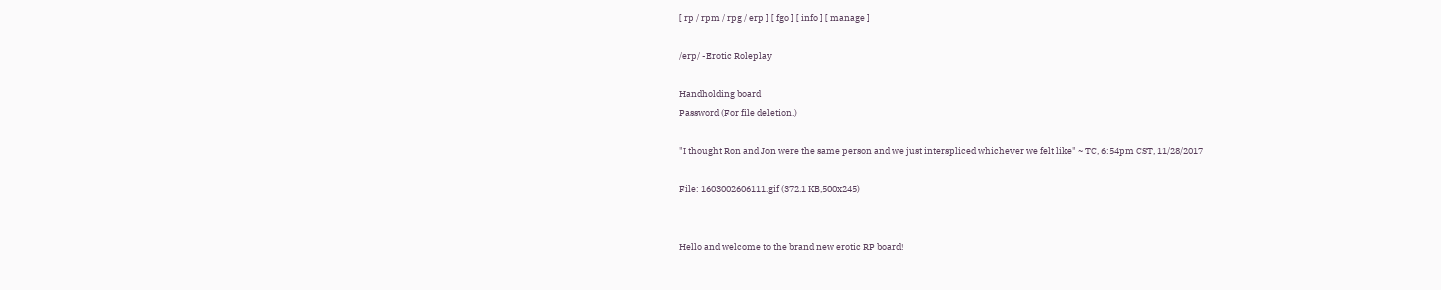[ rp / rpm / rpg / erp ] [ fgo ] [ info ] [ manage ]

/erp/ -Erotic Roleplay

Handholding board
Password (For file deletion.)

"I thought Ron and Jon were the same person and we just interspliced whichever we felt like" ~ TC, 6:54pm CST, 11/28/2017

File: 1603002606111.gif (372.1 KB,500x245)


Hello and welcome to the brand new erotic RP board!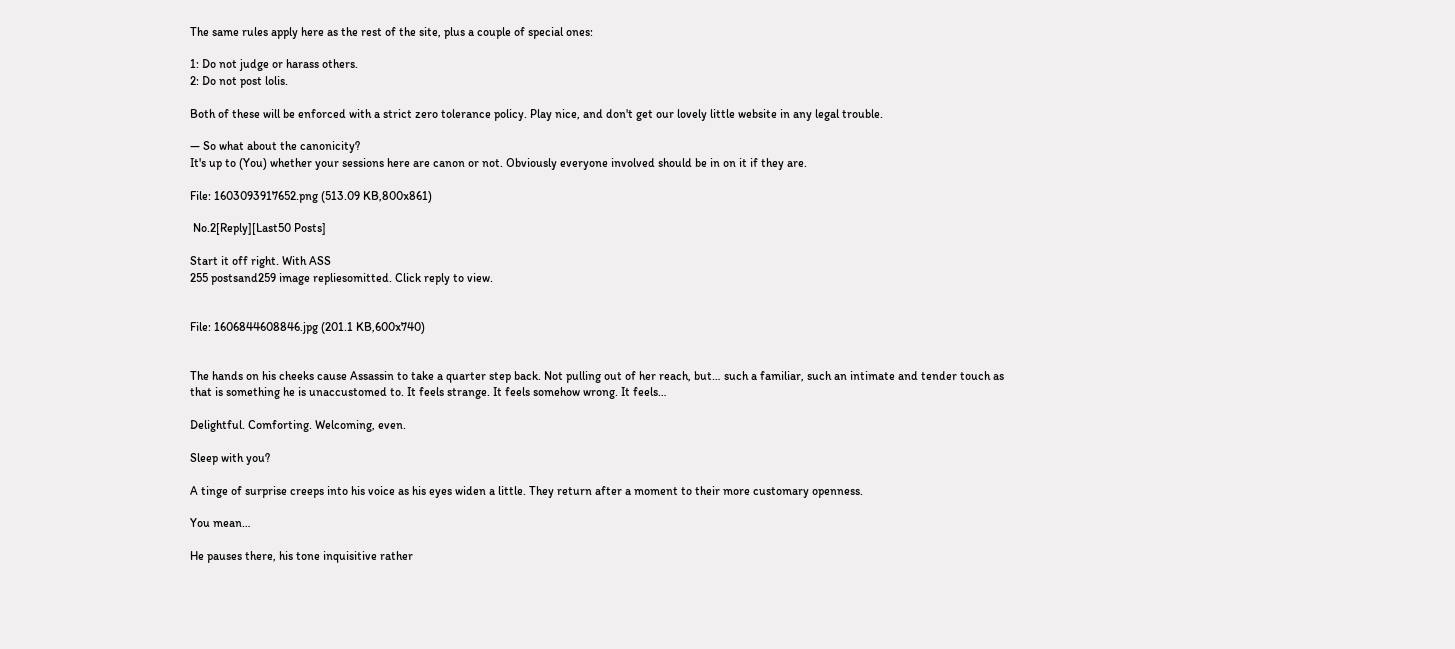The same rules apply here as the rest of the site, plus a couple of special ones:

1: Do not judge or harass others.
2: Do not post lolis.

Both of these will be enforced with a strict zero tolerance policy. Play nice, and don't get our lovely little website in any legal trouble.

— So what about the canonicity?
It's up to (You) whether your sessions here are canon or not. Obviously everyone involved should be in on it if they are.

File: 1603093917652.png (513.09 KB,800x861)

 No.2[Reply][Last50 Posts]

Start it off right. With ASS
255 postsand259 image repliesomitted. Click reply to view.


File: 1606844608846.jpg (201.1 KB,600x740)


The hands on his cheeks cause Assassin to take a quarter step back. Not pulling out of her reach, but… such a familiar, such an intimate and tender touch as that is something he is unaccustomed to. It feels strange. It feels somehow wrong. It feels…

Delightful. Comforting. Welcoming, even.

Sleep with you?

A tinge of surprise creeps into his voice as his eyes widen a little. They return after a moment to their more customary openness.

You mean…

He pauses there, his tone inquisitive rather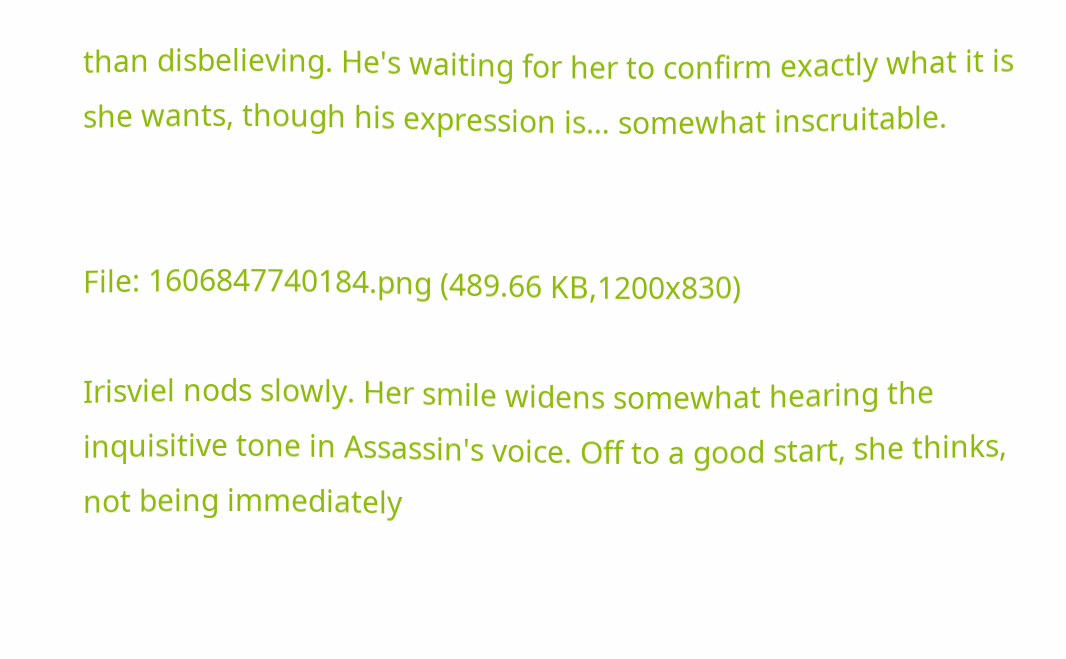than disbelieving. He's waiting for her to confirm exactly what it is she wants, though his expression is… somewhat inscruitable.


File: 1606847740184.png (489.66 KB,1200x830)

Irisviel nods slowly. Her smile widens somewhat hearing the inquisitive tone in Assassin's voice. Off to a good start, she thinks, not being immediately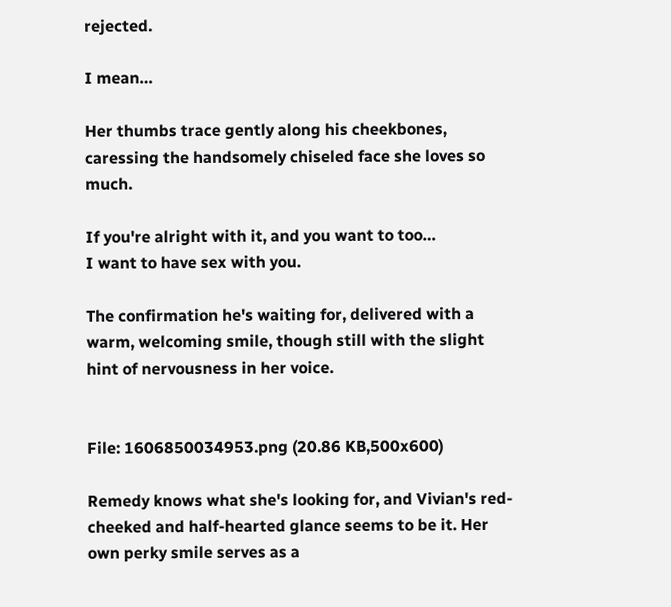rejected.

I mean…

Her thumbs trace gently along his cheekbones, caressing the handsomely chiseled face she loves so much.

If you're alright with it, and you want to too…
I want to have sex with you.

The confirmation he's waiting for, delivered with a warm, welcoming smile, though still with the slight hint of nervousness in her voice.


File: 1606850034953.png (20.86 KB,500x600)

Remedy knows what she's looking for, and Vivian's red-cheeked and half-hearted glance seems to be it. Her own perky smile serves as a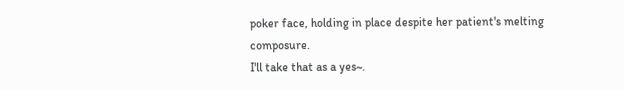poker face, holding in place despite her patient's melting composure.
I'll take that as a yes~.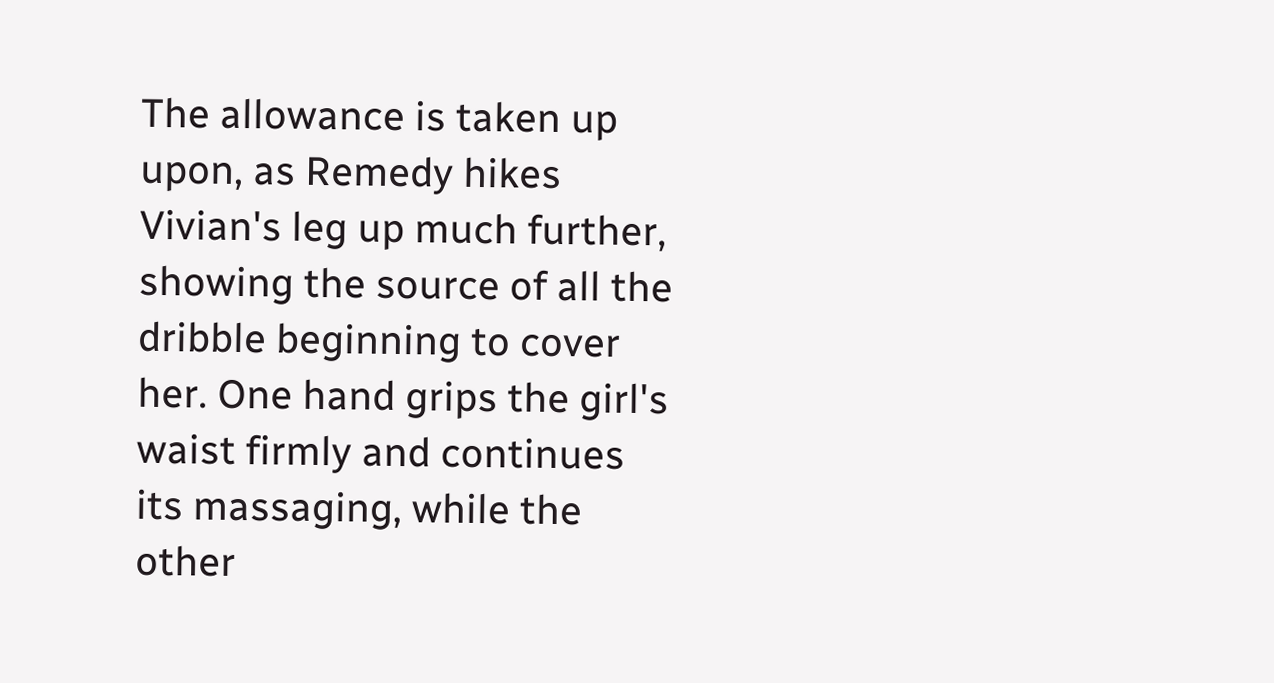The allowance is taken up upon, as Remedy hikes Vivian's leg up much further, showing the source of all the dribble beginning to cover her. One hand grips the girl's waist firmly and continues its massaging, while the other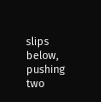slips below, pushing two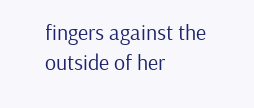fingers against the outside of her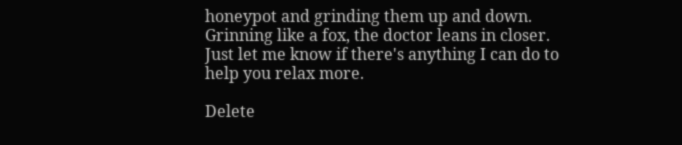honeypot and grinding them up and down. Grinning like a fox, the doctor leans in closer.
Just let me know if there's anything I can do to help you relax more.

Delete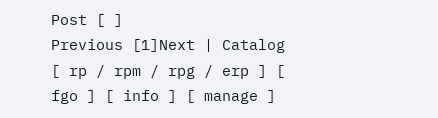Post [ ]
Previous [1]Next | Catalog
[ rp / rpm / rpg / erp ] [ fgo ] [ info ] [ manage ]